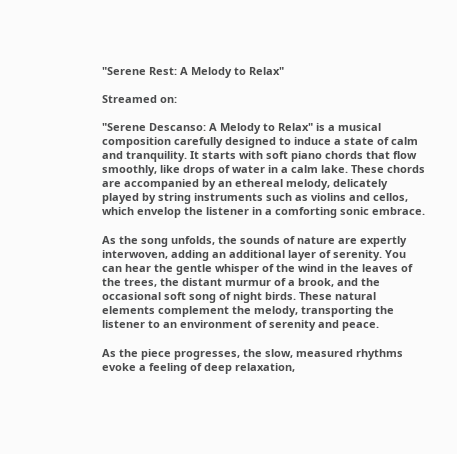"Serene Rest: A Melody to Relax"

Streamed on:

"Serene Descanso: A Melody to Relax" is a musical composition carefully designed to induce a state of calm and tranquility. It starts with soft piano chords that flow smoothly, like drops of water in a calm lake. These chords are accompanied by an ethereal melody, delicately played by string instruments such as violins and cellos, which envelop the listener in a comforting sonic embrace.

As the song unfolds, the sounds of nature are expertly interwoven, adding an additional layer of serenity. You can hear the gentle whisper of the wind in the leaves of the trees, the distant murmur of a brook, and the occasional soft song of night birds. These natural elements complement the melody, transporting the listener to an environment of serenity and peace.

As the piece progresses, the slow, measured rhythms evoke a feeling of deep relaxation,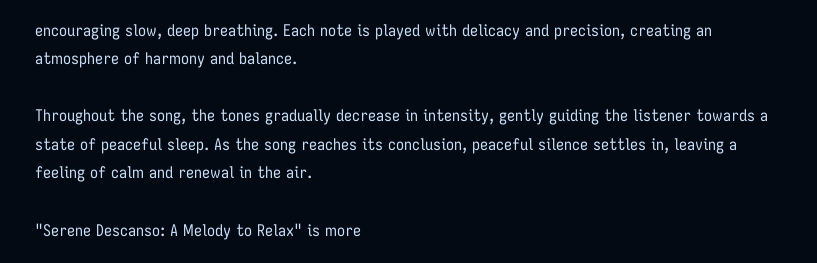encouraging slow, deep breathing. Each note is played with delicacy and precision, creating an atmosphere of harmony and balance.

Throughout the song, the tones gradually decrease in intensity, gently guiding the listener towards a state of peaceful sleep. As the song reaches its conclusion, peaceful silence settles in, leaving a feeling of calm and renewal in the air.

"Serene Descanso: A Melody to Relax" is more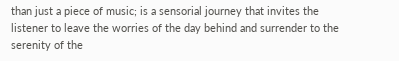than just a piece of music; is a sensorial journey that invites the listener to leave the worries of the day behind and surrender to the serenity of the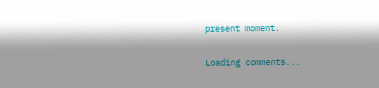present moment.

Loading comments...